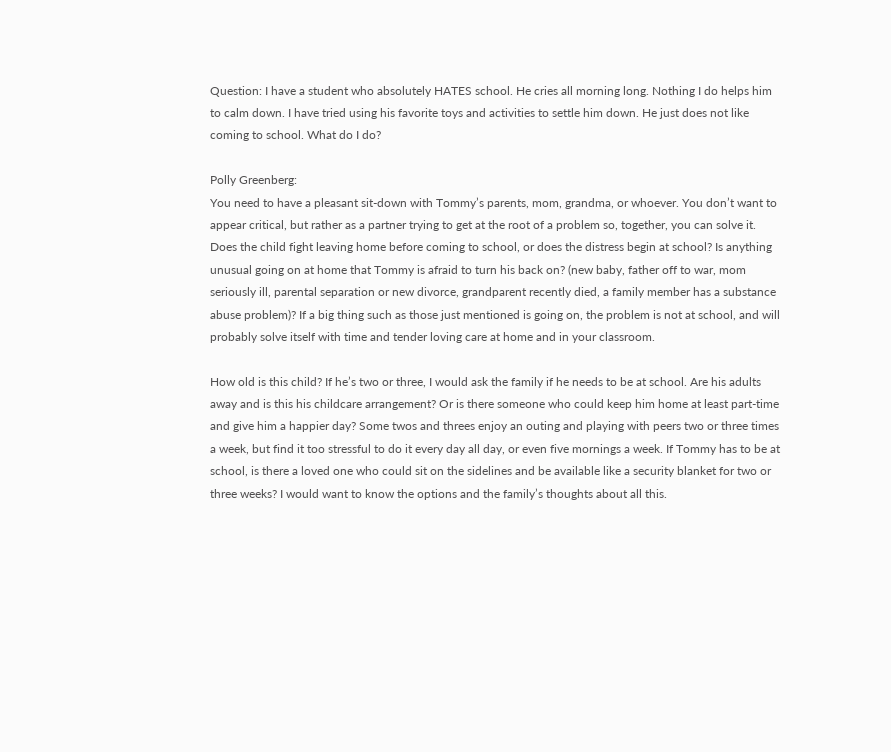Question: I have a student who absolutely HATES school. He cries all morning long. Nothing I do helps him to calm down. I have tried using his favorite toys and activities to settle him down. He just does not like coming to school. What do I do?

Polly Greenberg:
You need to have a pleasant sit-down with Tommy’s parents, mom, grandma, or whoever. You don’t want to appear critical, but rather as a partner trying to get at the root of a problem so, together, you can solve it. Does the child fight leaving home before coming to school, or does the distress begin at school? Is anything unusual going on at home that Tommy is afraid to turn his back on? (new baby, father off to war, mom seriously ill, parental separation or new divorce, grandparent recently died, a family member has a substance abuse problem)? If a big thing such as those just mentioned is going on, the problem is not at school, and will probably solve itself with time and tender loving care at home and in your classroom.

How old is this child? If he’s two or three, I would ask the family if he needs to be at school. Are his adults away and is this his childcare arrangement? Or is there someone who could keep him home at least part-time and give him a happier day? Some twos and threes enjoy an outing and playing with peers two or three times a week, but find it too stressful to do it every day all day, or even five mornings a week. If Tommy has to be at school, is there a loved one who could sit on the sidelines and be available like a security blanket for two or three weeks? I would want to know the options and the family’s thoughts about all this.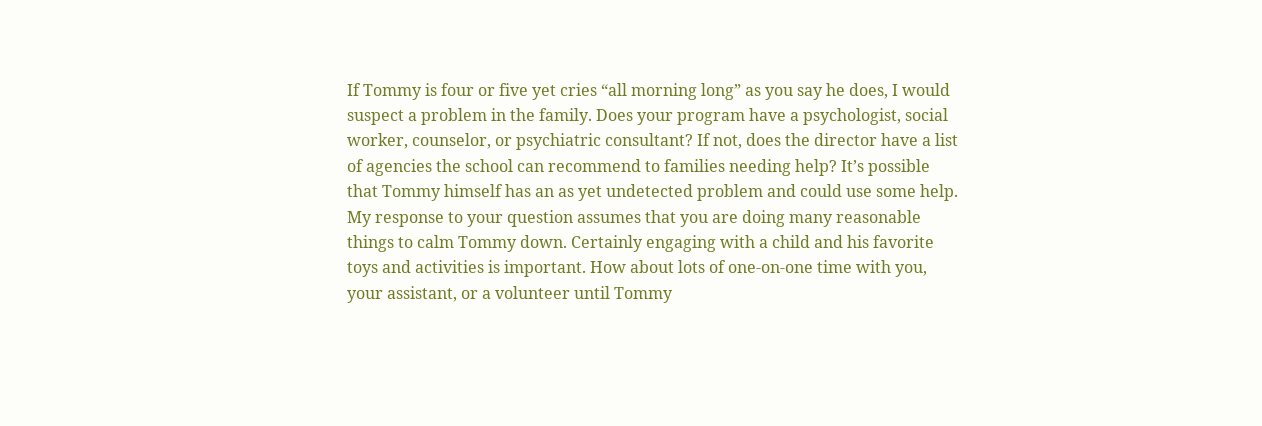If Tommy is four or five yet cries “all morning long” as you say he does, I would suspect a problem in the family. Does your program have a psychologist, social worker, counselor, or psychiatric consultant? If not, does the director have a list of agencies the school can recommend to families needing help? It’s possible that Tommy himself has an as yet undetected problem and could use some help.
My response to your question assumes that you are doing many reasonable things to calm Tommy down. Certainly engaging with a child and his favorite toys and activities is important. How about lots of one-on-one time with you, your assistant, or a volunteer until Tommy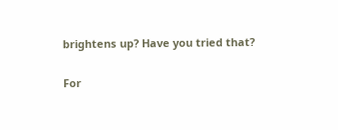brightens up? Have you tried that?

For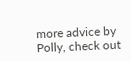more advice by Polly, check out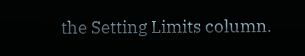the Setting Limits column.